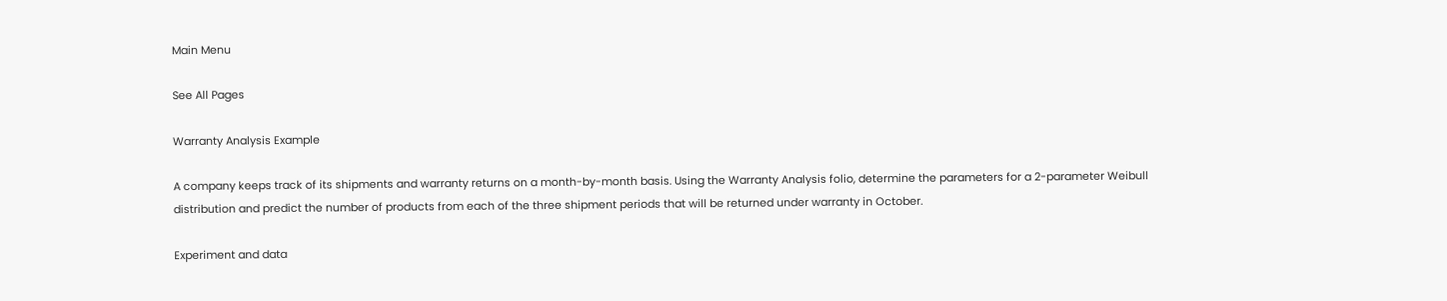Main Menu

See All Pages

Warranty Analysis Example

A company keeps track of its shipments and warranty returns on a month-by-month basis. Using the Warranty Analysis folio, determine the parameters for a 2-parameter Weibull distribution and predict the number of products from each of the three shipment periods that will be returned under warranty in October.

Experiment and data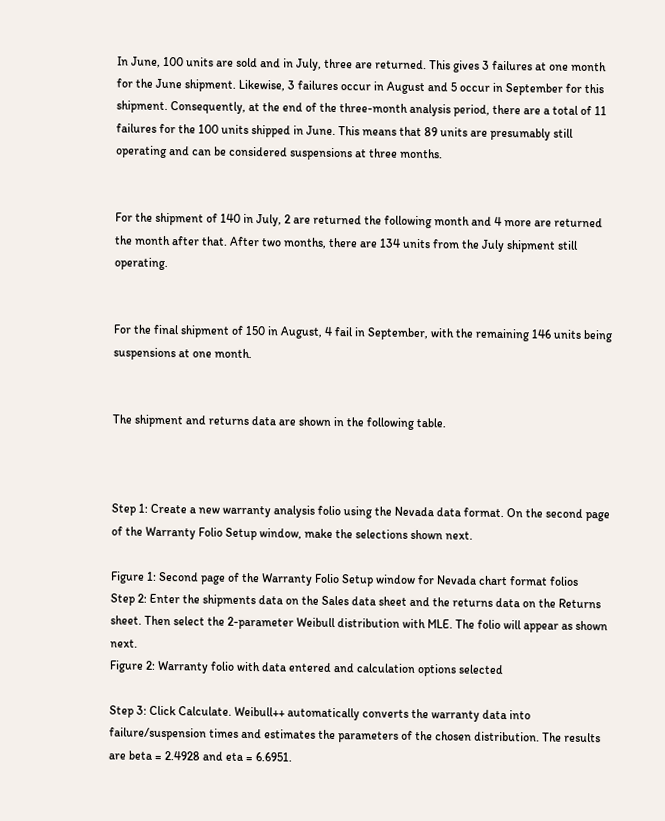In June, 100 units are sold and in July, three are returned. This gives 3 failures at one month for the June shipment. Likewise, 3 failures occur in August and 5 occur in September for this shipment. Consequently, at the end of the three-month analysis period, there are a total of 11 failures for the 100 units shipped in June. This means that 89 units are presumably still operating and can be considered suspensions at three months.


For the shipment of 140 in July, 2 are returned the following month and 4 more are returned the month after that. After two months, there are 134 units from the July shipment still operating.


For the final shipment of 150 in August, 4 fail in September, with the remaining 146 units being suspensions at one month.


The shipment and returns data are shown in the following table.



Step 1: Create a new warranty analysis folio using the Nevada data format. On the second page of the Warranty Folio Setup window, make the selections shown next.

Figure 1: Second page of the Warranty Folio Setup window for Nevada chart format folios
Step 2: Enter the shipments data on the Sales data sheet and the returns data on the Returns sheet. Then select the 2-parameter Weibull distribution with MLE. The folio will appear as shown next.
Figure 2: Warranty folio with data entered and calculation options selected

Step 3: Click Calculate. Weibull++ automatically converts the warranty data into failure/suspension times and estimates the parameters of the chosen distribution. The results are beta = 2.4928 and eta = 6.6951.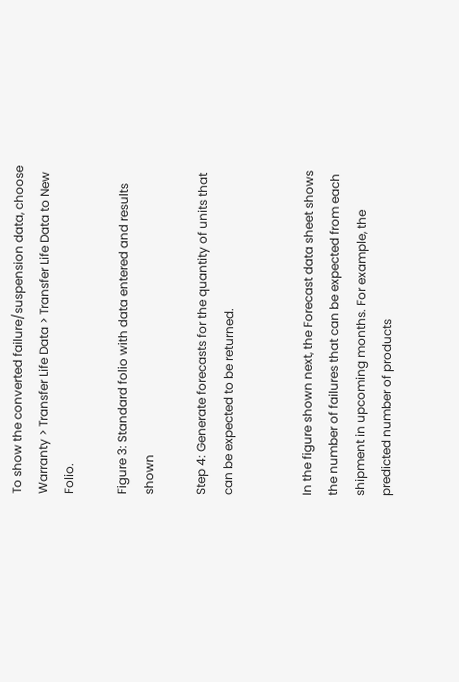To show the converted failure/suspension data, choose Warranty > Transfer Life Data > Transfer Life Data to New Folio.

Figure 3: Standard folio with data entered and results shown

Step 4: Generate forecasts for the quantity of units that can be expected to be returned.


In the figure shown next, the Forecast data sheet shows the number of failures that can be expected from each shipment in upcoming months. For example, the predicted number of products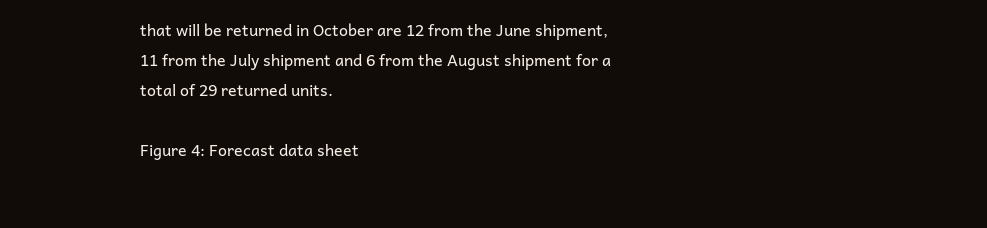that will be returned in October are 12 from the June shipment, 11 from the July shipment and 6 from the August shipment for a total of 29 returned units.

Figure 4: Forecast data sheet